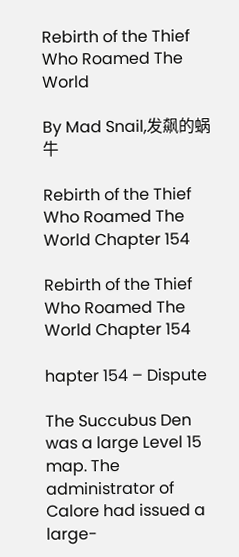Rebirth of the Thief Who Roamed The World

By Mad Snail,发飙的蜗牛

Rebirth of the Thief Who Roamed The World Chapter 154

Rebirth of the Thief Who Roamed The World Chapter 154

hapter 154 – Dispute

The Succubus Den was a large Level 15 map. The administrator of Calore had issued a large-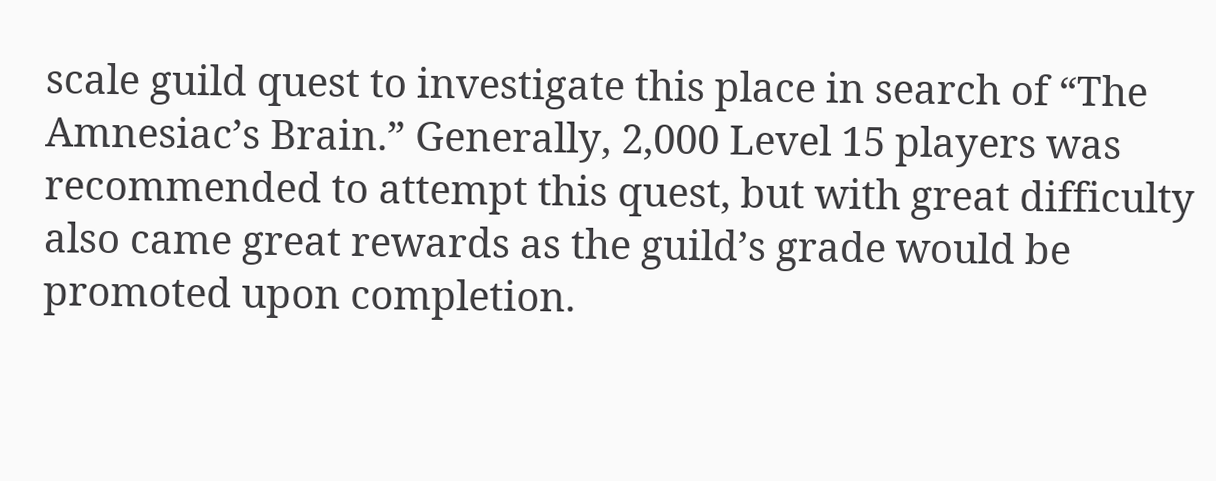scale guild quest to investigate this place in search of “The Amnesiac’s Brain.” Generally, 2,000 Level 15 players was recommended to attempt this quest, but with great difficulty also came great rewards as the guild’s grade would be promoted upon completion.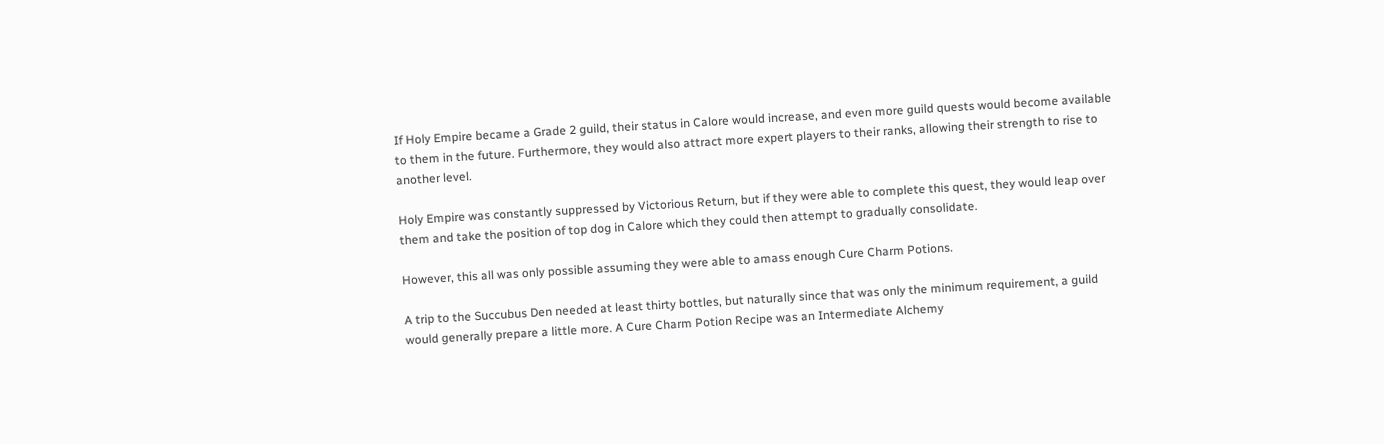If Holy Empire became a Grade 2 guild, their status in Calore would increase, and even more guild quests would become available to them in the future. Furthermore, they would also attract more expert players to their ranks, allowing their strength to rise to another level.

Holy Empire was constantly suppressed by Victorious Return, but if they were able to complete this quest, they would leap over them and take the position of top dog in Calore which they could then attempt to gradually consolidate.

However, this all was only possible assuming they were able to amass enough Cure Charm Potions.

A trip to the Succubus Den needed at least thirty bottles, but naturally since that was only the minimum requirement, a guild would generally prepare a little more. A Cure Charm Potion Recipe was an Intermediate Alchemy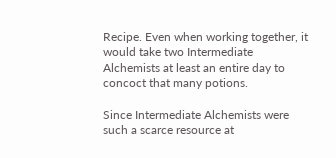Recipe. Even when working together, it would take two Intermediate Alchemists at least an entire day to concoct that many potions.

Since Intermediate Alchemists were such a scarce resource at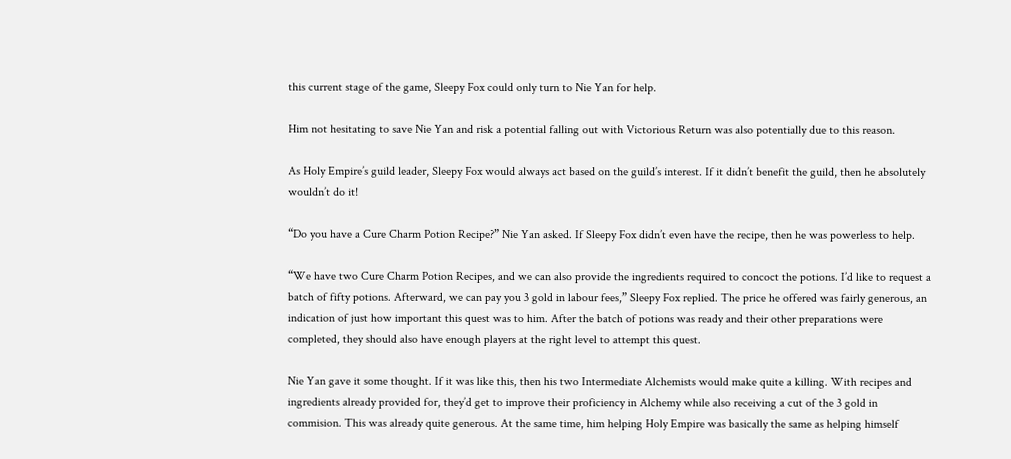this current stage of the game, Sleepy Fox could only turn to Nie Yan for help.

Him not hesitating to save Nie Yan and risk a potential falling out with Victorious Return was also potentially due to this reason.

As Holy Empire’s guild leader, Sleepy Fox would always act based on the guild’s interest. If it didn’t benefit the guild, then he absolutely wouldn’t do it!

“Do you have a Cure Charm Potion Recipe?” Nie Yan asked. If Sleepy Fox didn’t even have the recipe, then he was powerless to help.

“We have two Cure Charm Potion Recipes, and we can also provide the ingredients required to concoct the potions. I’d like to request a batch of fifty potions. Afterward, we can pay you 3 gold in labour fees,” Sleepy Fox replied. The price he offered was fairly generous, an indication of just how important this quest was to him. After the batch of potions was ready and their other preparations were completed, they should also have enough players at the right level to attempt this quest.

Nie Yan gave it some thought. If it was like this, then his two Intermediate Alchemists would make quite a killing. With recipes and ingredients already provided for, they’d get to improve their proficiency in Alchemy while also receiving a cut of the 3 gold in commision. This was already quite generous. At the same time, him helping Holy Empire was basically the same as helping himself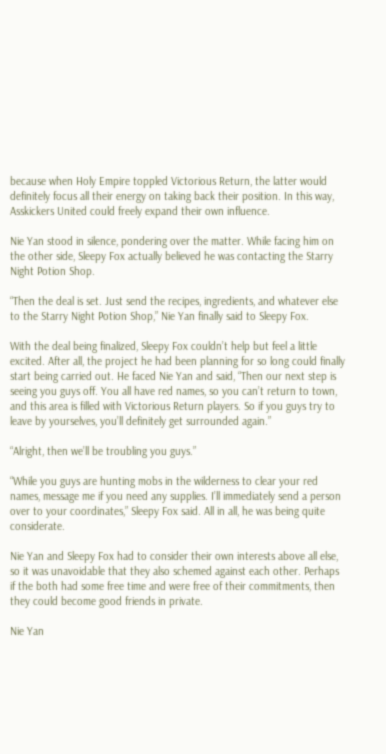because when Holy Empire toppled Victorious Return, the latter would definitely focus all their energy on taking back their position. In this way, Asskickers United could freely expand their own influence.

Nie Yan stood in silence, pondering over the matter. While facing him on the other side, Sleepy Fox actually believed he was contacting the Starry Night Potion Shop.

“Then the deal is set. Just send the recipes, ingredients, and whatever else to the Starry Night Potion Shop,” Nie Yan finally said to Sleepy Fox.

With the deal being finalized, Sleepy Fox couldn’t help but feel a little excited. After all, the project he had been planning for so long could finally start being carried out. He faced Nie Yan and said, “Then our next step is seeing you guys off. You all have red names, so you can’t return to town, and this area is filled with Victorious Return players. So if you guys try to leave by yourselves, you’ll definitely get surrounded again.”

“Alright, then we’ll be troubling you guys.”

“While you guys are hunting mobs in the wilderness to clear your red names, message me if you need any supplies. I’ll immediately send a person over to your coordinates,” Sleepy Fox said. All in all, he was being quite considerate.

Nie Yan and Sleepy Fox had to consider their own interests above all else, so it was unavoidable that they also schemed against each other. Perhaps if the both had some free time and were free of their commitments, then they could become good friends in private.

Nie Yan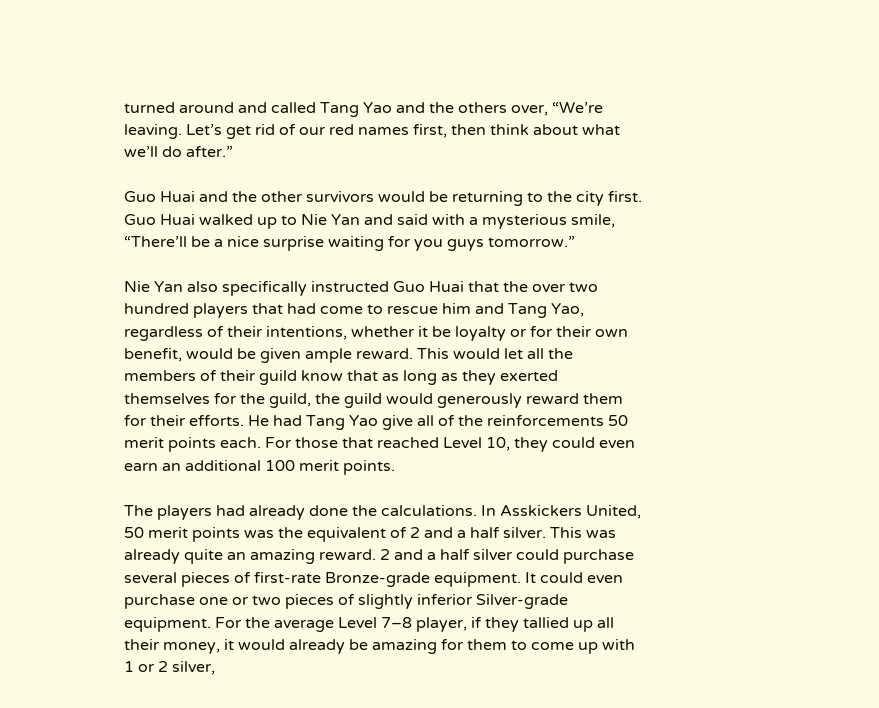turned around and called Tang Yao and the others over, “We’re leaving. Let’s get rid of our red names first, then think about what we’ll do after.”

Guo Huai and the other survivors would be returning to the city first. Guo Huai walked up to Nie Yan and said with a mysterious smile, “There’ll be a nice surprise waiting for you guys tomorrow.”

Nie Yan also specifically instructed Guo Huai that the over two hundred players that had come to rescue him and Tang Yao, regardless of their intentions, whether it be loyalty or for their own benefit, would be given ample reward. This would let all the members of their guild know that as long as they exerted themselves for the guild, the guild would generously reward them for their efforts. He had Tang Yao give all of the reinforcements 50 merit points each. For those that reached Level 10, they could even earn an additional 100 merit points.

The players had already done the calculations. In Asskickers United, 50 merit points was the equivalent of 2 and a half silver. This was already quite an amazing reward. 2 and a half silver could purchase several pieces of first-rate Bronze-grade equipment. It could even purchase one or two pieces of slightly inferior Silver-grade equipment. For the average Level 7–8 player, if they tallied up all their money, it would already be amazing for them to come up with 1 or 2 silver,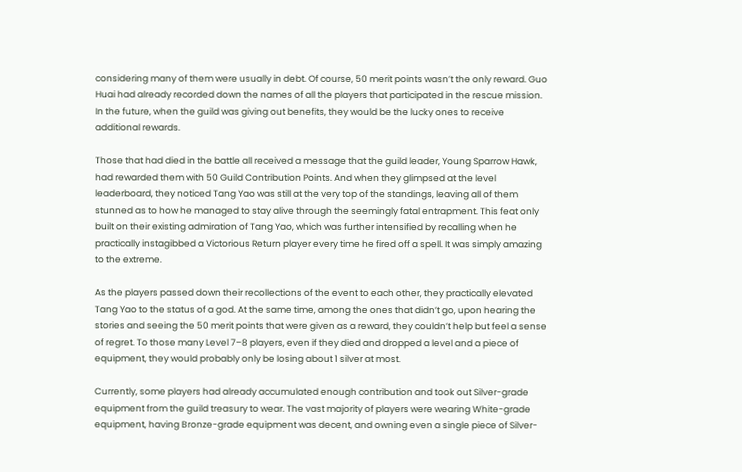considering many of them were usually in debt. Of course, 50 merit points wasn’t the only reward. Guo Huai had already recorded down the names of all the players that participated in the rescue mission. In the future, when the guild was giving out benefits, they would be the lucky ones to receive additional rewards.

Those that had died in the battle all received a message that the guild leader, Young Sparrow Hawk, had rewarded them with 50 Guild Contribution Points. And when they glimpsed at the level leaderboard, they noticed Tang Yao was still at the very top of the standings, leaving all of them stunned as to how he managed to stay alive through the seemingly fatal entrapment. This feat only built on their existing admiration of Tang Yao, which was further intensified by recalling when he practically instagibbed a Victorious Return player every time he fired off a spell. It was simply amazing to the extreme.

As the players passed down their recollections of the event to each other, they practically elevated Tang Yao to the status of a god. At the same time, among the ones that didn’t go, upon hearing the stories and seeing the 50 merit points that were given as a reward, they couldn’t help but feel a sense of regret. To those many Level 7–8 players, even if they died and dropped a level and a piece of equipment, they would probably only be losing about 1 silver at most.

Currently, some players had already accumulated enough contribution and took out Silver-grade equipment from the guild treasury to wear. The vast majority of players were wearing White-grade equipment, having Bronze-grade equipment was decent, and owning even a single piece of Silver-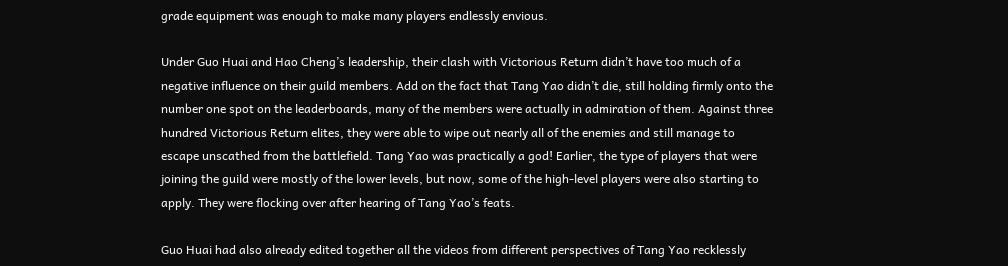grade equipment was enough to make many players endlessly envious.

Under Guo Huai and Hao Cheng’s leadership, their clash with Victorious Return didn’t have too much of a negative influence on their guild members. Add on the fact that Tang Yao didn’t die, still holding firmly onto the number one spot on the leaderboards, many of the members were actually in admiration of them. Against three hundred Victorious Return elites, they were able to wipe out nearly all of the enemies and still manage to escape unscathed from the battlefield. Tang Yao was practically a god! Earlier, the type of players that were joining the guild were mostly of the lower levels, but now, some of the high-level players were also starting to apply. They were flocking over after hearing of Tang Yao’s feats.

Guo Huai had also already edited together all the videos from different perspectives of Tang Yao recklessly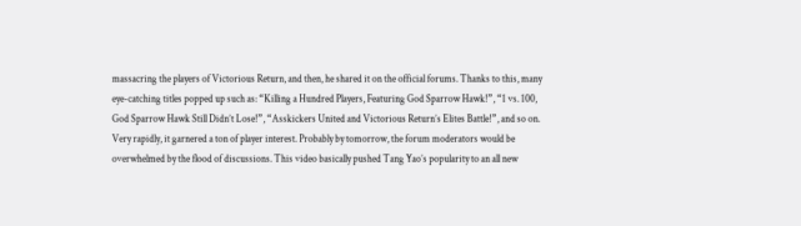massacring the players of Victorious Return, and then, he shared it on the official forums. Thanks to this, many eye-catching titles popped up such as: “Killing a Hundred Players, Featuring God Sparrow Hawk!”, “1 vs. 100, God Sparrow Hawk Still Didn’t Lose!”, “Asskickers United and Victorious Return’s Elites Battle!”, and so on. Very rapidly, it garnered a ton of player interest. Probably by tomorrow, the forum moderators would be overwhelmed by the flood of discussions. This video basically pushed Tang Yao’s popularity to an all new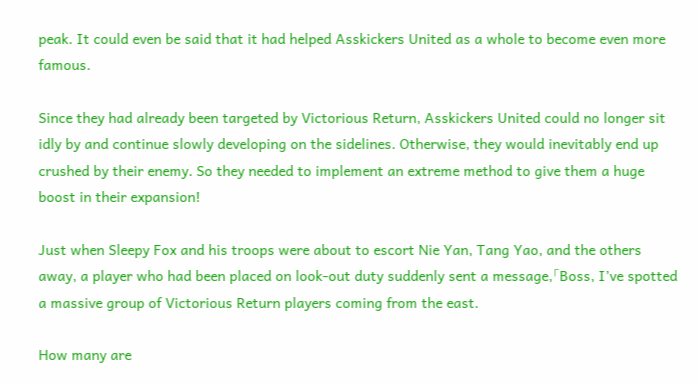peak. It could even be said that it had helped Asskickers United as a whole to become even more famous.

Since they had already been targeted by Victorious Return, Asskickers United could no longer sit idly by and continue slowly developing on the sidelines. Otherwise, they would inevitably end up crushed by their enemy. So they needed to implement an extreme method to give them a huge boost in their expansion!

Just when Sleepy Fox and his troops were about to escort Nie Yan, Tang Yao, and the others away, a player who had been placed on look-out duty suddenly sent a message,「Boss, I’ve spotted a massive group of Victorious Return players coming from the east.

How many are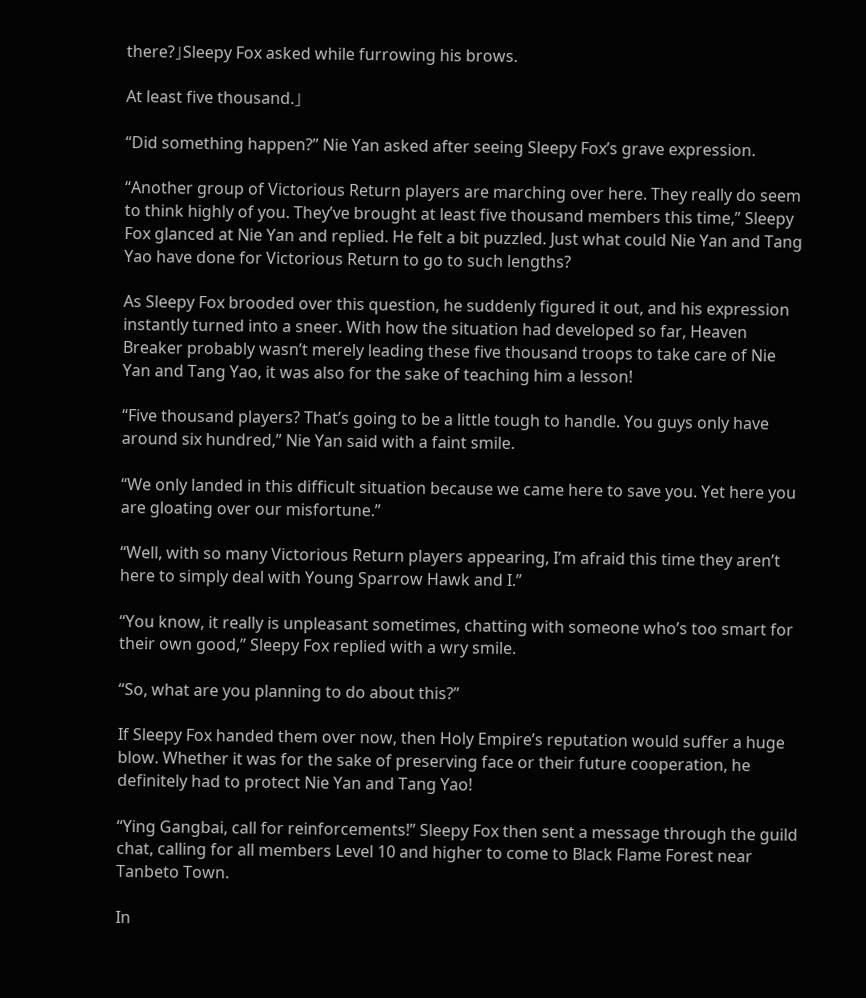there?」Sleepy Fox asked while furrowing his brows.

At least five thousand.」

“Did something happen?” Nie Yan asked after seeing Sleepy Fox’s grave expression.

“Another group of Victorious Return players are marching over here. They really do seem to think highly of you. They’ve brought at least five thousand members this time,” Sleepy Fox glanced at Nie Yan and replied. He felt a bit puzzled. Just what could Nie Yan and Tang Yao have done for Victorious Return to go to such lengths?

As Sleepy Fox brooded over this question, he suddenly figured it out, and his expression instantly turned into a sneer. With how the situation had developed so far, Heaven Breaker probably wasn’t merely leading these five thousand troops to take care of Nie Yan and Tang Yao, it was also for the sake of teaching him a lesson!

“Five thousand players? That’s going to be a little tough to handle. You guys only have around six hundred,” Nie Yan said with a faint smile.

“We only landed in this difficult situation because we came here to save you. Yet here you are gloating over our misfortune.”

“Well, with so many Victorious Return players appearing, I’m afraid this time they aren’t here to simply deal with Young Sparrow Hawk and I.”

“You know, it really is unpleasant sometimes, chatting with someone who’s too smart for their own good,” Sleepy Fox replied with a wry smile.

“So, what are you planning to do about this?”

If Sleepy Fox handed them over now, then Holy Empire’s reputation would suffer a huge blow. Whether it was for the sake of preserving face or their future cooperation, he definitely had to protect Nie Yan and Tang Yao!

“Ying Gangbai, call for reinforcements!” Sleepy Fox then sent a message through the guild chat, calling for all members Level 10 and higher to come to Black Flame Forest near Tanbeto Town.

In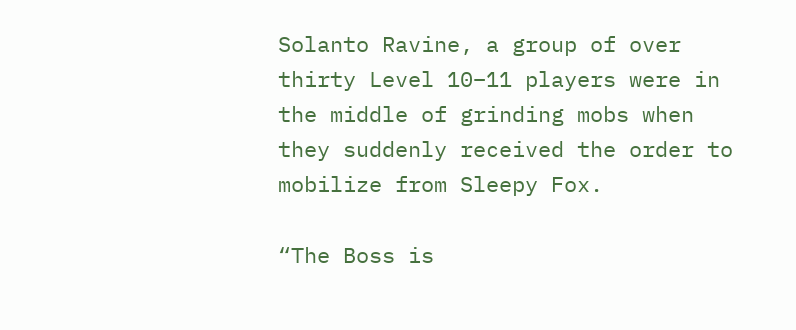Solanto Ravine, a group of over thirty Level 10–11 players were in the middle of grinding mobs when they suddenly received the order to mobilize from Sleepy Fox.

“The Boss is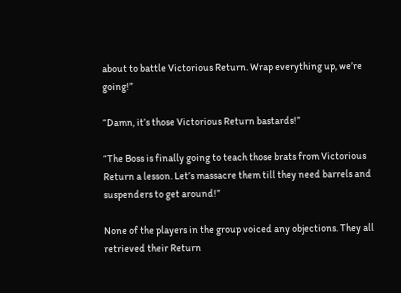about to battle Victorious Return. Wrap everything up, we’re going!”

“Damn, it’s those Victorious Return bastards!”

“The Boss is finally going to teach those brats from Victorious Return a lesson. Let’s massacre them till they need barrels and suspenders to get around!”

None of the players in the group voiced any objections. They all retrieved their Return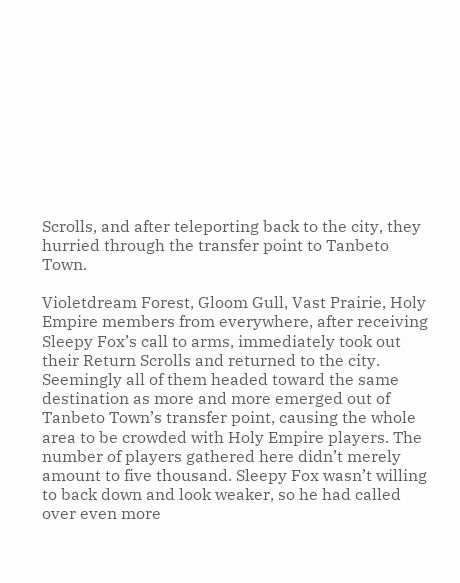Scrolls, and after teleporting back to the city, they hurried through the transfer point to Tanbeto Town.

Violetdream Forest, Gloom Gull, Vast Prairie, Holy Empire members from everywhere, after receiving Sleepy Fox’s call to arms, immediately took out their Return Scrolls and returned to the city. Seemingly all of them headed toward the same destination as more and more emerged out of Tanbeto Town’s transfer point, causing the whole area to be crowded with Holy Empire players. The number of players gathered here didn’t merely amount to five thousand. Sleepy Fox wasn’t willing to back down and look weaker, so he had called over even more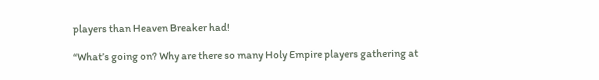players than Heaven Breaker had!

“What’s going on? Why are there so many Holy Empire players gathering at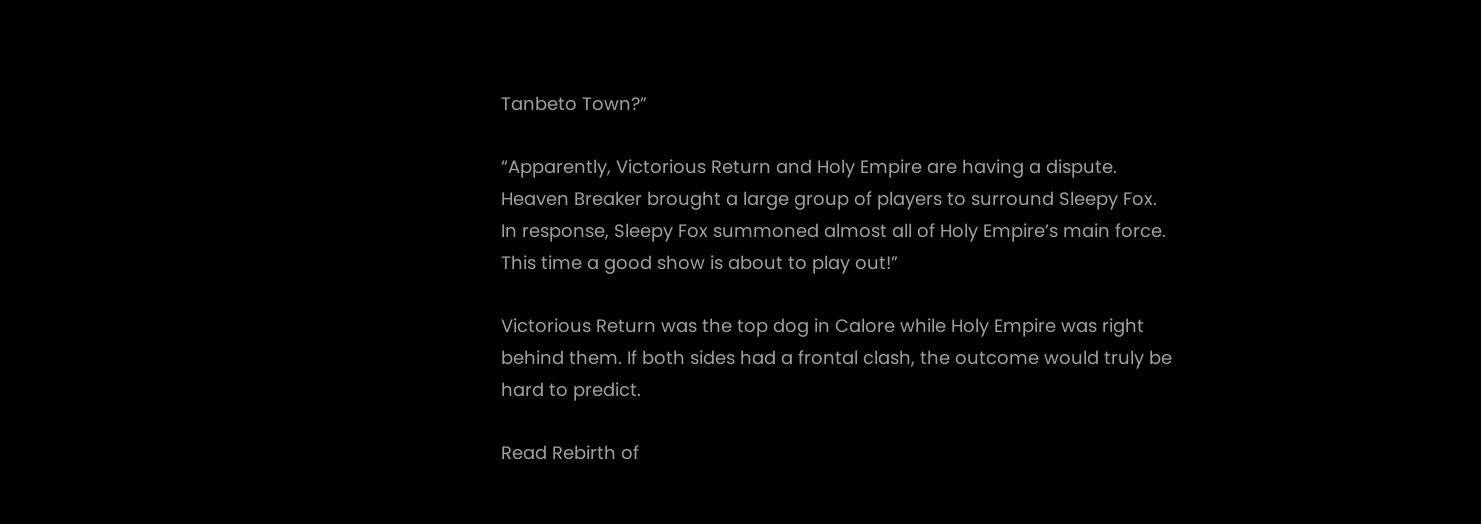Tanbeto Town?”

“Apparently, Victorious Return and Holy Empire are having a dispute. Heaven Breaker brought a large group of players to surround Sleepy Fox. In response, Sleepy Fox summoned almost all of Holy Empire’s main force. This time a good show is about to play out!”

Victorious Return was the top dog in Calore while Holy Empire was right behind them. If both sides had a frontal clash, the outcome would truly be hard to predict.

Read Rebirth of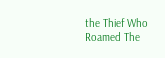the Thief Who Roamed The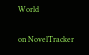World

on NovelTracker